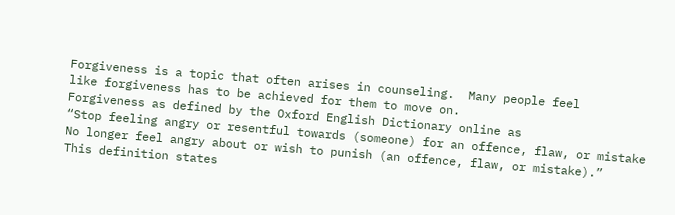Forgiveness is a topic that often arises in counseling.  Many people feel
like forgiveness has to be achieved for them to move on.
Forgiveness as defined by the Oxford English Dictionary online as
“Stop feeling angry or resentful towards (someone) for an offence, flaw, or mistake
No longer feel angry about or wish to punish (an offence, flaw, or mistake).”
This definition states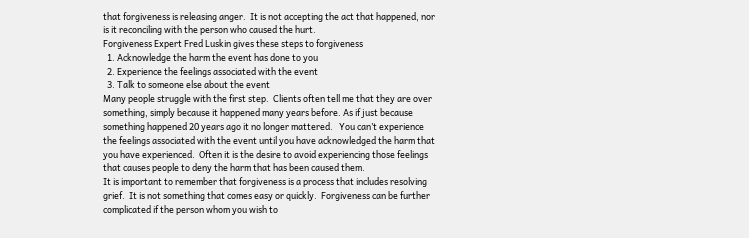that forgiveness is releasing anger.  It is not accepting the act that happened, nor is it reconciling with the person who caused the hurt.
Forgiveness Expert Fred Luskin gives these steps to forgiveness
  1. Acknowledge the harm the event has done to you
  2. Experience the feelings associated with the event
  3. Talk to someone else about the event
Many people struggle with the first step.  Clients often tell me that they are over something, simply because it happened many years before. As if just because something happened 20 years ago it no longer mattered.   You can’t experience the feelings associated with the event until you have acknowledged the harm that you have experienced.  Often it is the desire to avoid experiencing those feelings that causes people to deny the harm that has been caused them.
It is important to remember that forgiveness is a process that includes resolving grief.  It is not something that comes easy or quickly.  Forgiveness can be further complicated if the person whom you wish to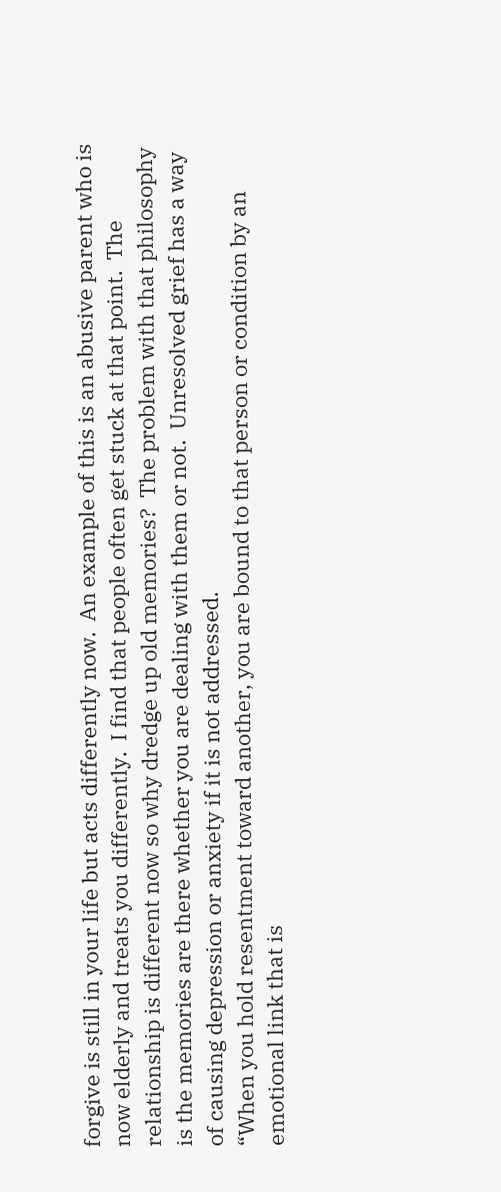forgive is still in your life but acts differently now.  An example of this is an abusive parent who is now elderly and treats you differently.  I find that people often get stuck at that point.  The relationship is different now so why dredge up old memories?  The problem with that philosophy is the memories are there whether you are dealing with them or not.  Unresolved grief has a way of causing depression or anxiety if it is not addressed.
“When you hold resentment toward another, you are bound to that person or condition by an emotional link that is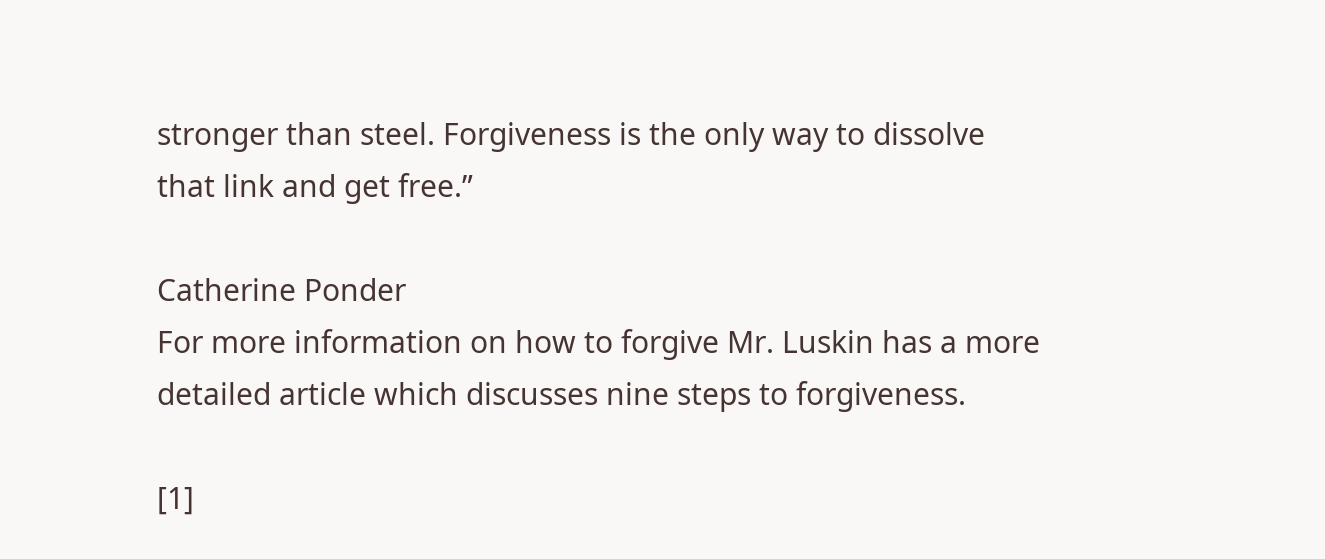stronger than steel. Forgiveness is the only way to dissolve that link and get free.”

Catherine Ponder
For more information on how to forgive Mr. Luskin has a more detailed article which discusses nine steps to forgiveness.

[1]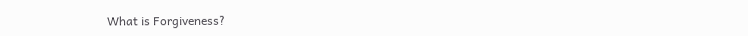What is Forgiveness?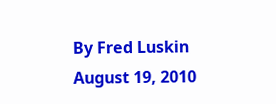By Fred Luskin August 19, 2010